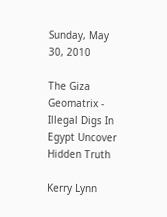Sunday, May 30, 2010

The Giza Geomatrix - Illegal Digs In Egypt Uncover Hidden Truth

Kerry Lynn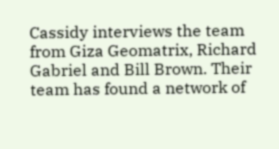Cassidy interviews the team from Giza Geomatrix, Richard Gabriel and Bill Brown. Their team has found a network of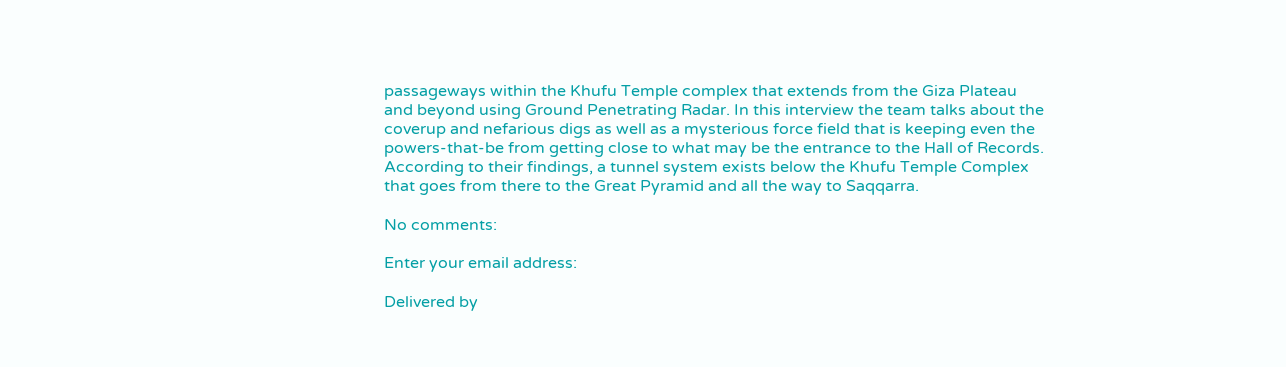passageways within the Khufu Temple complex that extends from the Giza Plateau and beyond using Ground Penetrating Radar. In this interview the team talks about the coverup and nefarious digs as well as a mysterious force field that is keeping even the powers-that-be from getting close to what may be the entrance to the Hall of Records. According to their findings, a tunnel system exists below the Khufu Temple Complex that goes from there to the Great Pyramid and all the way to Saqqarra.

No comments:

Enter your email address:

Delivered by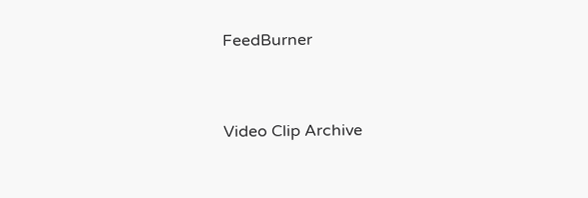FeedBurner


Video Clip Archive